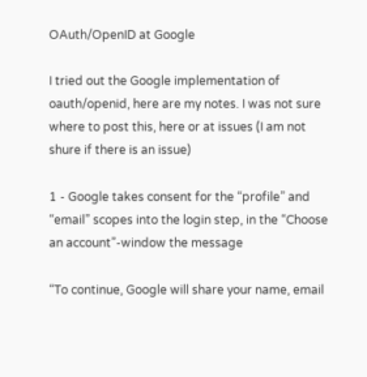OAuth/OpenID at Google

I tried out the Google implementation of oauth/openid, here are my notes. I was not sure where to post this, here or at issues (I am not shure if there is an issue)

1 - Google takes consent for the “profile” and “email” scopes into the login step, in the “Choose an account”-window the message

“To continue, Google will share your name, email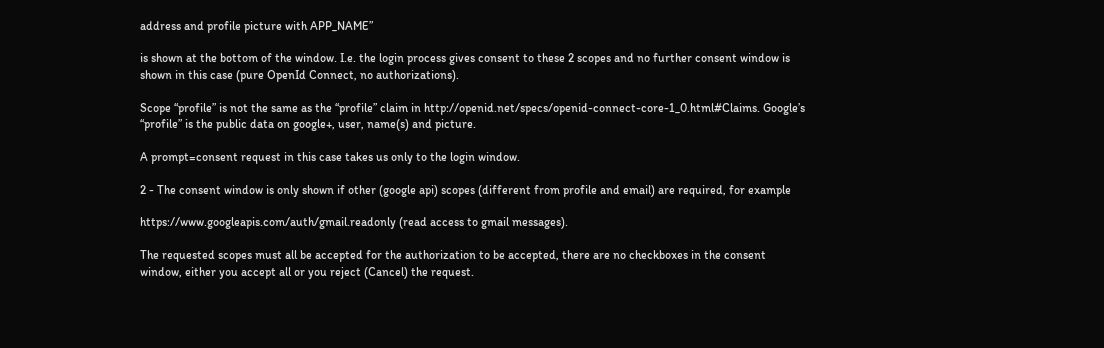address and profile picture with APP_NAME”

is shown at the bottom of the window. I.e. the login process gives consent to these 2 scopes and no further consent window is shown in this case (pure OpenId Connect, no authorizations).

Scope “profile” is not the same as the “profile” claim in http://openid.net/specs/openid-connect-core-1_0.html#Claims. Google’s “profile” is the public data on google+, user, name(s) and picture.

A prompt=consent request in this case takes us only to the login window.

2 - The consent window is only shown if other (google api) scopes (different from profile and email) are required, for example

https://www.googleapis.com/auth/gmail.readonly (read access to gmail messages).

The requested scopes must all be accepted for the authorization to be accepted, there are no checkboxes in the consent window, either you accept all or you reject (Cancel) the request.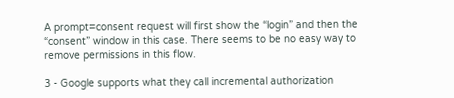A prompt=consent request will first show the “login” and then the “consent” window in this case. There seems to be no easy way to remove permissions in this flow.

3 - Google supports what they call incremental authorization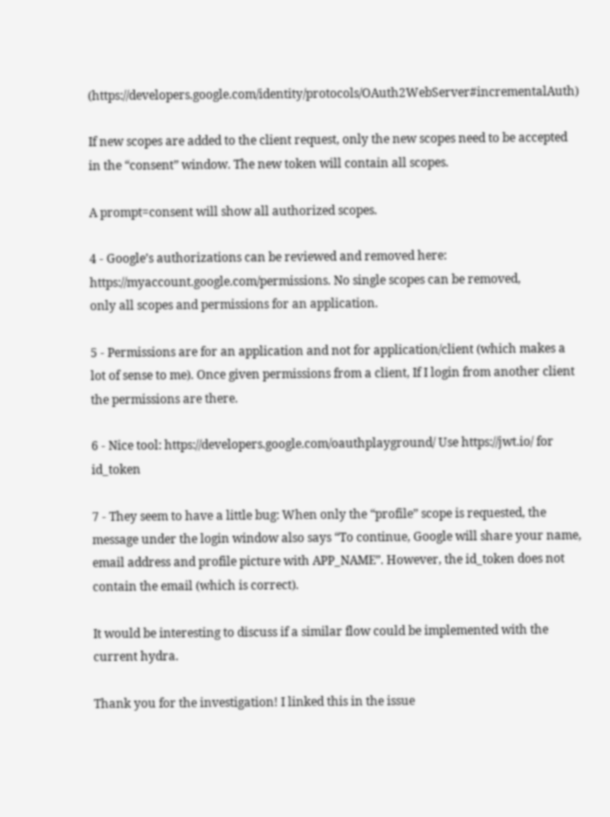(https://developers.google.com/identity/protocols/OAuth2WebServer#incrementalAuth)

If new scopes are added to the client request, only the new scopes need to be accepted in the “consent” window. The new token will contain all scopes.

A prompt=consent will show all authorized scopes.

4 - Google’s authorizations can be reviewed and removed here: https://myaccount.google.com/permissions. No single scopes can be removed,
only all scopes and permissions for an application.

5 - Permissions are for an application and not for application/client (which makes a lot of sense to me). Once given permissions from a client, If I login from another client the permissions are there.

6 - Nice tool: https://developers.google.com/oauthplayground/ Use https://jwt.io/ for id_token

7 - They seem to have a little bug: When only the “profile” scope is requested, the message under the login window also says “To continue, Google will share your name, email address and profile picture with APP_NAME”. However, the id_token does not contain the email (which is correct).

It would be interesting to discuss if a similar flow could be implemented with the current hydra.

Thank you for the investigation! I linked this in the issue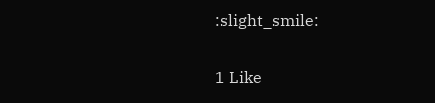:slight_smile:

1 Like